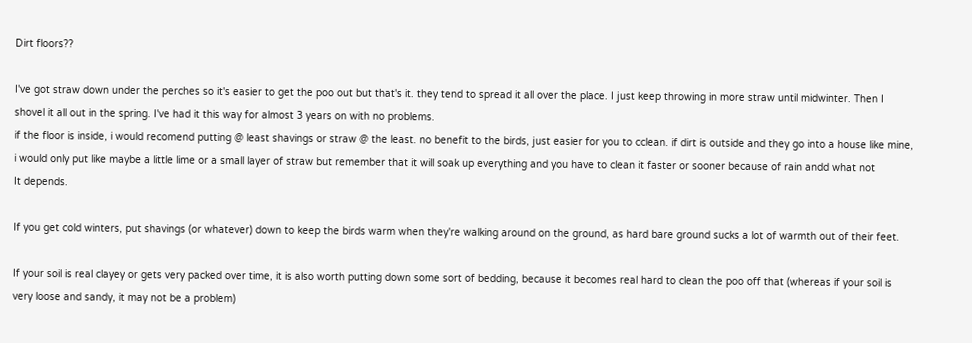Dirt floors??

I've got straw down under the perches so it's easier to get the poo out but that's it. they tend to spread it all over the place. I just keep throwing in more straw until midwinter. Then I shovel it all out in the spring. I've had it this way for almost 3 years on with no problems.
if the floor is inside, i would recomend putting @ least shavings or straw @ the least. no benefit to the birds, just easier for you to cclean. if dirt is outside and they go into a house like mine, i would only put like maybe a little lime or a small layer of straw but remember that it will soak up everything and you have to clean it faster or sooner because of rain andd what not
It depends.

If you get cold winters, put shavings (or whatever) down to keep the birds warm when they're walking around on the ground, as hard bare ground sucks a lot of warmth out of their feet.

If your soil is real clayey or gets very packed over time, it is also worth putting down some sort of bedding, because it becomes real hard to clean the poo off that (whereas if your soil is very loose and sandy, it may not be a problem)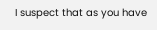I suspect that as you have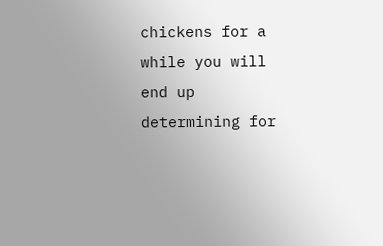chickens for a while you will end up determining for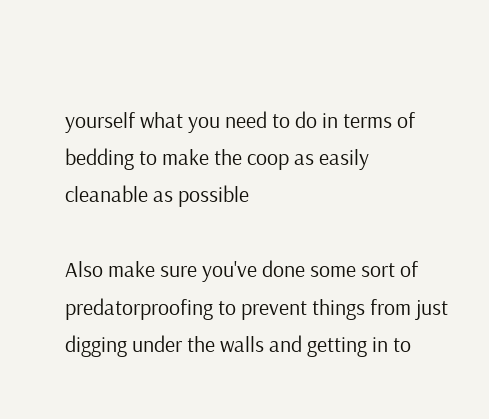yourself what you need to do in terms of bedding to make the coop as easily cleanable as possible

Also make sure you've done some sort of predatorproofing to prevent things from just digging under the walls and getting in to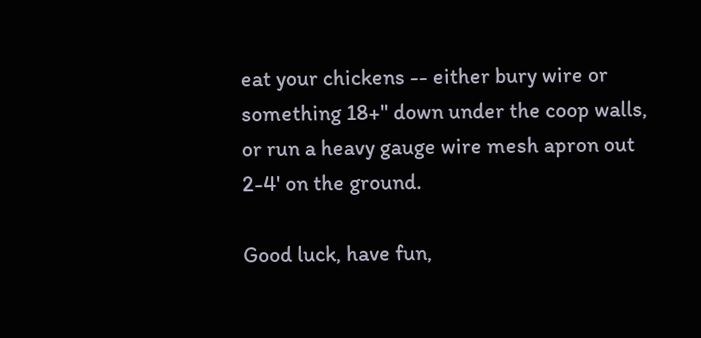eat your chickens -- either bury wire or something 18+" down under the coop walls, or run a heavy gauge wire mesh apron out 2-4' on the ground.

Good luck, have fun,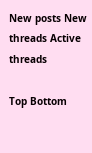New posts New threads Active threads

Top Bottom